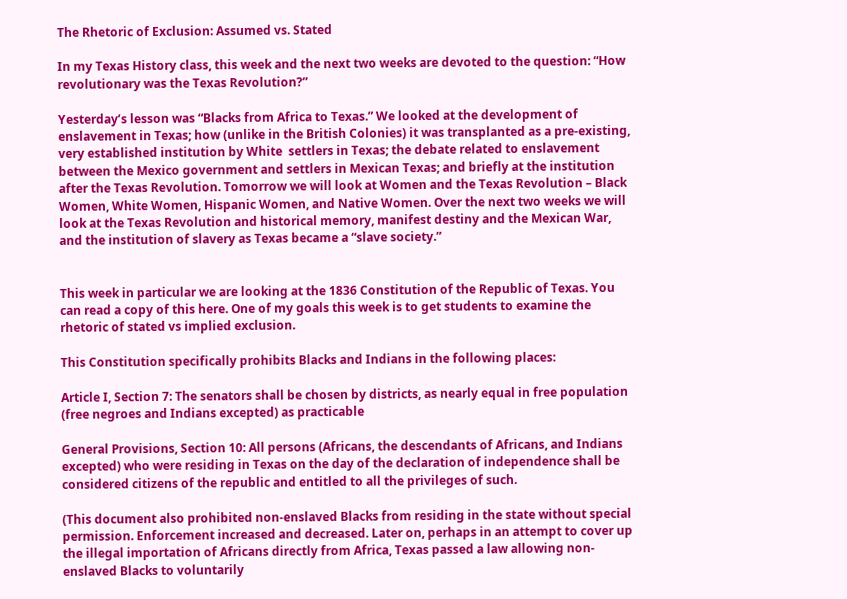The Rhetoric of Exclusion: Assumed vs. Stated

In my Texas History class, this week and the next two weeks are devoted to the question: “How revolutionary was the Texas Revolution?”

Yesterday’s lesson was “Blacks from Africa to Texas.” We looked at the development of enslavement in Texas; how (unlike in the British Colonies) it was transplanted as a pre-existing, very established institution by White  settlers in Texas; the debate related to enslavement between the Mexico government and settlers in Mexican Texas; and briefly at the institution after the Texas Revolution. Tomorrow we will look at Women and the Texas Revolution – Black Women, White Women, Hispanic Women, and Native Women. Over the next two weeks we will look at the Texas Revolution and historical memory, manifest destiny and the Mexican War, and the institution of slavery as Texas became a “slave society.”


This week in particular we are looking at the 1836 Constitution of the Republic of Texas. You can read a copy of this here. One of my goals this week is to get students to examine the rhetoric of stated vs implied exclusion.

This Constitution specifically prohibits Blacks and Indians in the following places:

Article I, Section 7: The senators shall be chosen by districts, as nearly equal in free population (free negroes and Indians excepted) as practicable

General Provisions, Section 10: All persons (Africans, the descendants of Africans, and Indians excepted) who were residing in Texas on the day of the declaration of independence shall be considered citizens of the republic and entitled to all the privileges of such.

(This document also prohibited non-enslaved Blacks from residing in the state without special permission. Enforcement increased and decreased. Later on, perhaps in an attempt to cover up the illegal importation of Africans directly from Africa, Texas passed a law allowing non-enslaved Blacks to voluntarily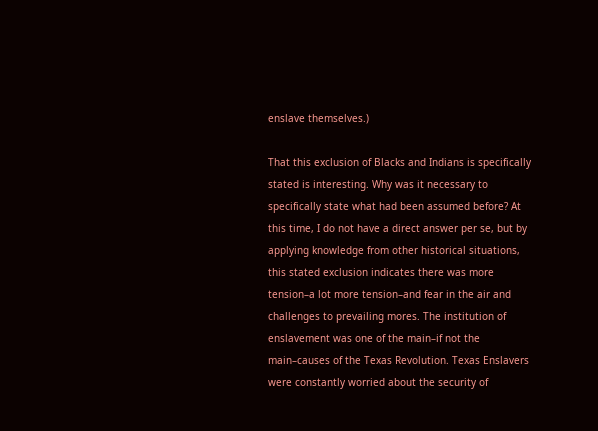enslave themselves.)

That this exclusion of Blacks and Indians is specifically stated is interesting. Why was it necessary to specifically state what had been assumed before? At this time, I do not have a direct answer per se, but by applying knowledge from other historical situations, this stated exclusion indicates there was more tension–a lot more tension–and fear in the air and challenges to prevailing mores. The institution of enslavement was one of the main–if not the main–causes of the Texas Revolution. Texas Enslavers were constantly worried about the security of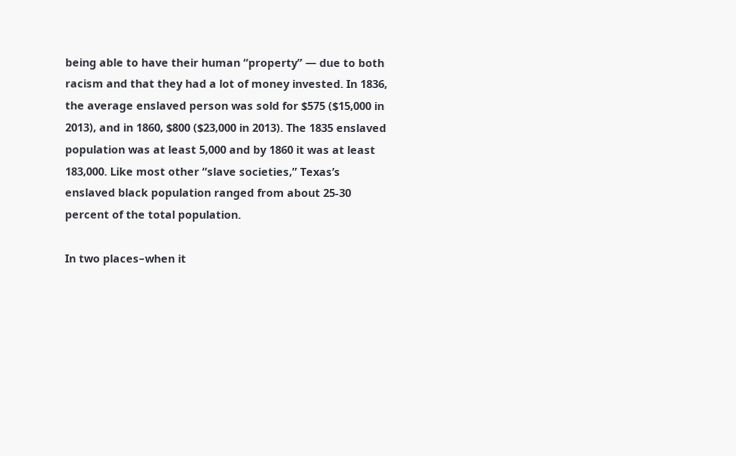being able to have their human “property” — due to both racism and that they had a lot of money invested. In 1836, the average enslaved person was sold for $575 ($15,000 in 2013), and in 1860, $800 ($23,000 in 2013). The 1835 enslaved population was at least 5,000 and by 1860 it was at least 183,000. Like most other “slave societies,” Texas’s enslaved black population ranged from about 25-30 percent of the total population.

In two places–when it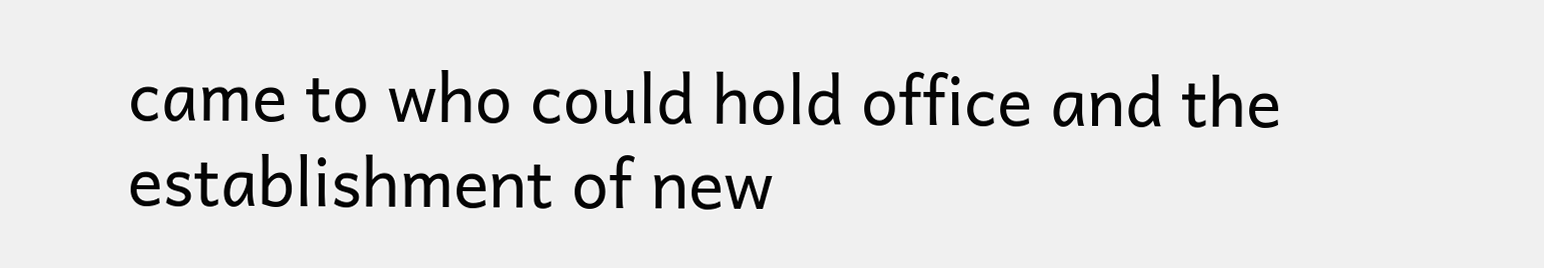came to who could hold office and the establishment of new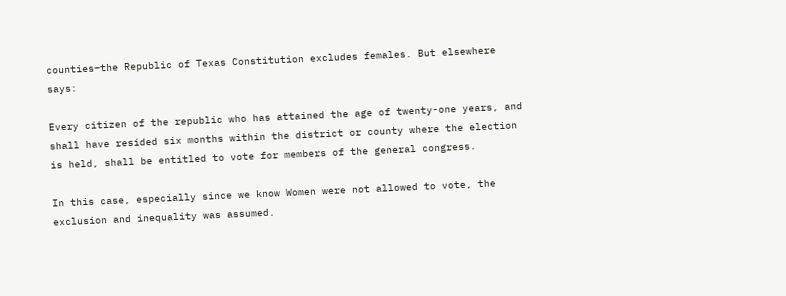counties–the Republic of Texas Constitution excludes females. But elsewhere says:

Every citizen of the republic who has attained the age of twenty-one years, and shall have resided six months within the district or county where the election is held, shall be entitled to vote for members of the general congress.

In this case, especially since we know Women were not allowed to vote, the exclusion and inequality was assumed.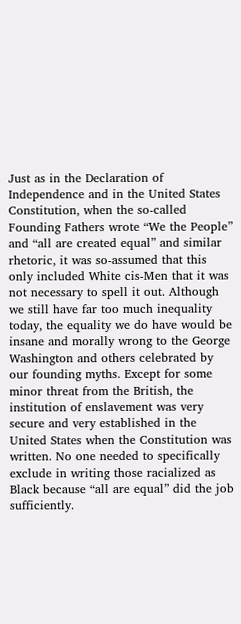Just as in the Declaration of Independence and in the United States Constitution, when the so-called Founding Fathers wrote “We the People” and “all are created equal” and similar rhetoric, it was so-assumed that this only included White cis-Men that it was not necessary to spell it out. Although we still have far too much inequality today, the equality we do have would be insane and morally wrong to the George Washington and others celebrated by our founding myths. Except for some minor threat from the British, the institution of enslavement was very secure and very established in the United States when the Constitution was written. No one needed to specifically exclude in writing those racialized as Black because “all are equal” did the job sufficiently.